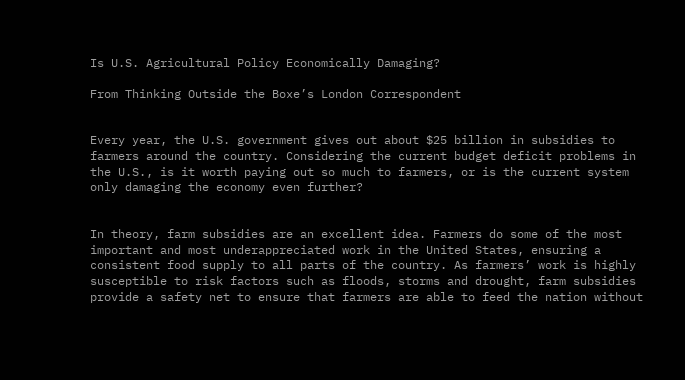Is U.S. Agricultural Policy Economically Damaging?

From Thinking Outside the Boxe’s London Correspondent


Every year, the U.S. government gives out about $25 billion in subsidies to farmers around the country. Considering the current budget deficit problems in the U.S., is it worth paying out so much to farmers, or is the current system only damaging the economy even further?


In theory, farm subsidies are an excellent idea. Farmers do some of the most important and most underappreciated work in the United States, ensuring a consistent food supply to all parts of the country. As farmers’ work is highly susceptible to risk factors such as floods, storms and drought, farm subsidies provide a safety net to ensure that farmers are able to feed the nation without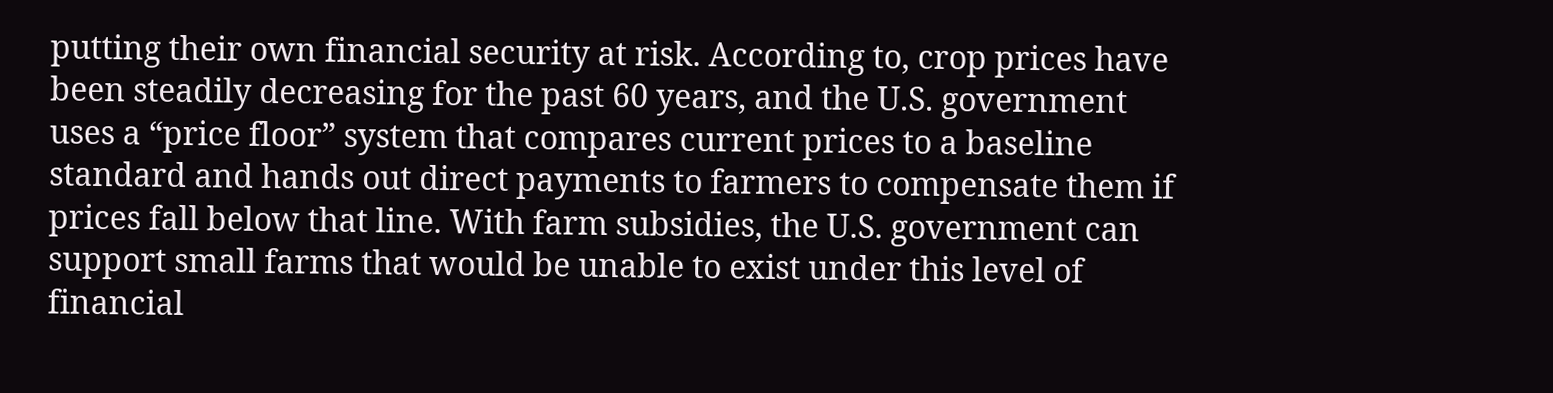putting their own financial security at risk. According to, crop prices have been steadily decreasing for the past 60 years, and the U.S. government uses a “price floor” system that compares current prices to a baseline standard and hands out direct payments to farmers to compensate them if prices fall below that line. With farm subsidies, the U.S. government can support small farms that would be unable to exist under this level of financial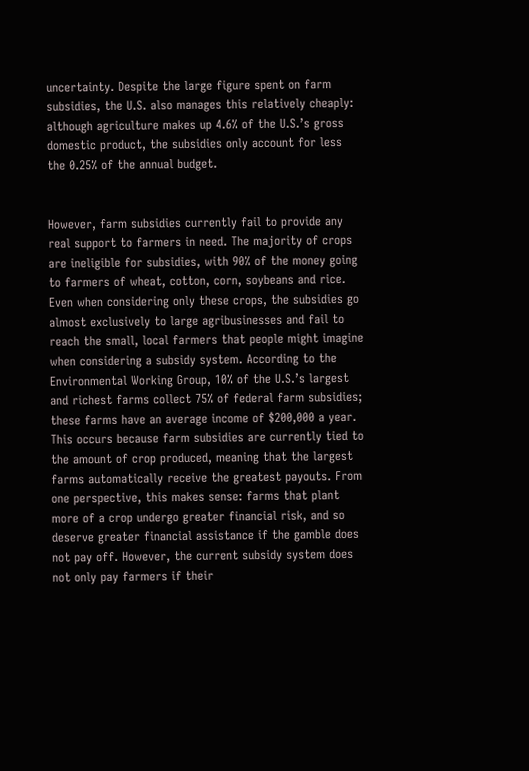uncertainty. Despite the large figure spent on farm subsidies, the U.S. also manages this relatively cheaply: although agriculture makes up 4.6% of the U.S.’s gross domestic product, the subsidies only account for less the 0.25% of the annual budget.


However, farm subsidies currently fail to provide any real support to farmers in need. The majority of crops are ineligible for subsidies, with 90% of the money going to farmers of wheat, cotton, corn, soybeans and rice. Even when considering only these crops, the subsidies go almost exclusively to large agribusinesses and fail to reach the small, local farmers that people might imagine when considering a subsidy system. According to the Environmental Working Group, 10% of the U.S.’s largest and richest farms collect 75% of federal farm subsidies; these farms have an average income of $200,000 a year. This occurs because farm subsidies are currently tied to the amount of crop produced, meaning that the largest farms automatically receive the greatest payouts. From one perspective, this makes sense: farms that plant more of a crop undergo greater financial risk, and so deserve greater financial assistance if the gamble does not pay off. However, the current subsidy system does not only pay farmers if their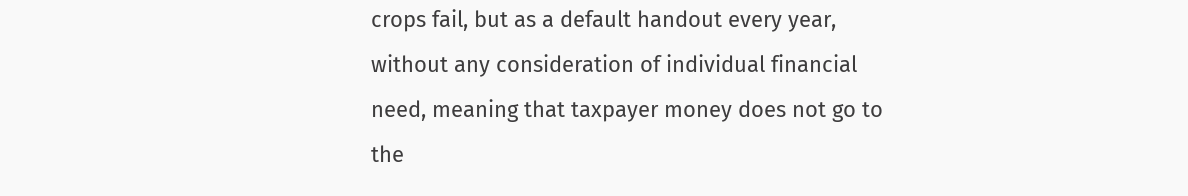crops fail, but as a default handout every year, without any consideration of individual financial need, meaning that taxpayer money does not go to the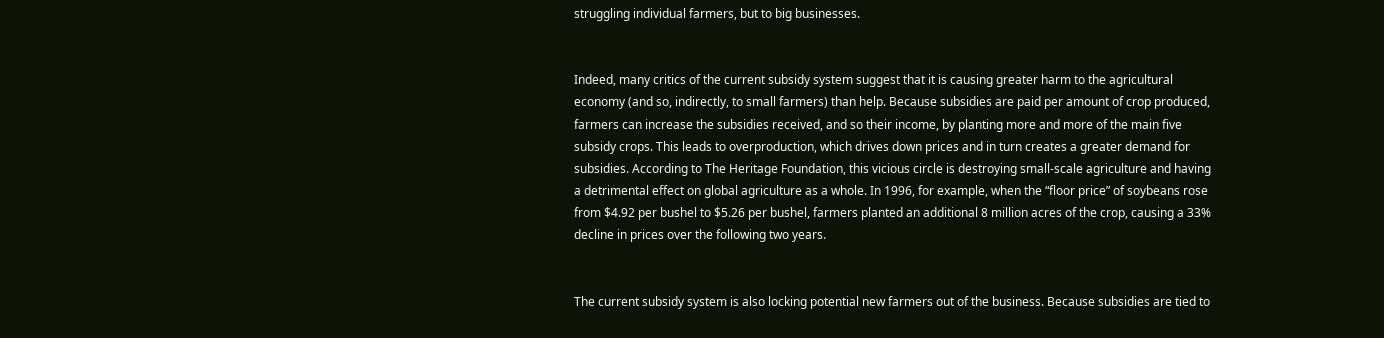struggling individual farmers, but to big businesses.


Indeed, many critics of the current subsidy system suggest that it is causing greater harm to the agricultural economy (and so, indirectly, to small farmers) than help. Because subsidies are paid per amount of crop produced, farmers can increase the subsidies received, and so their income, by planting more and more of the main five subsidy crops. This leads to overproduction, which drives down prices and in turn creates a greater demand for subsidies. According to The Heritage Foundation, this vicious circle is destroying small-scale agriculture and having a detrimental effect on global agriculture as a whole. In 1996, for example, when the “floor price” of soybeans rose from $4.92 per bushel to $5.26 per bushel, farmers planted an additional 8 million acres of the crop, causing a 33% decline in prices over the following two years.


The current subsidy system is also locking potential new farmers out of the business. Because subsidies are tied to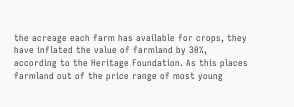the acreage each farm has available for crops, they have inflated the value of farmland by 30%, according to the Heritage Foundation. As this places farmland out of the price range of most young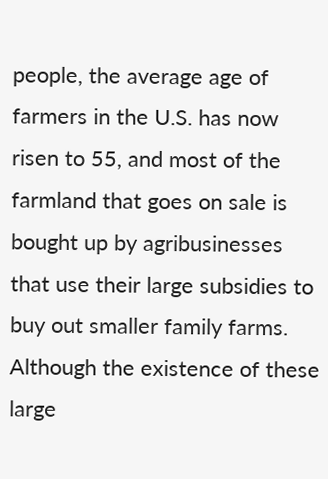people, the average age of farmers in the U.S. has now risen to 55, and most of the farmland that goes on sale is bought up by agribusinesses that use their large subsidies to buy out smaller family farms. Although the existence of these large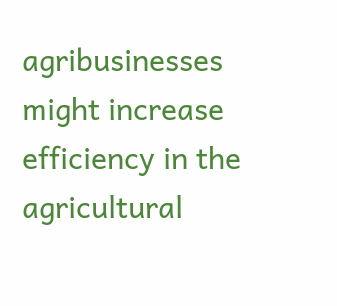agribusinesses might increase efficiency in the agricultural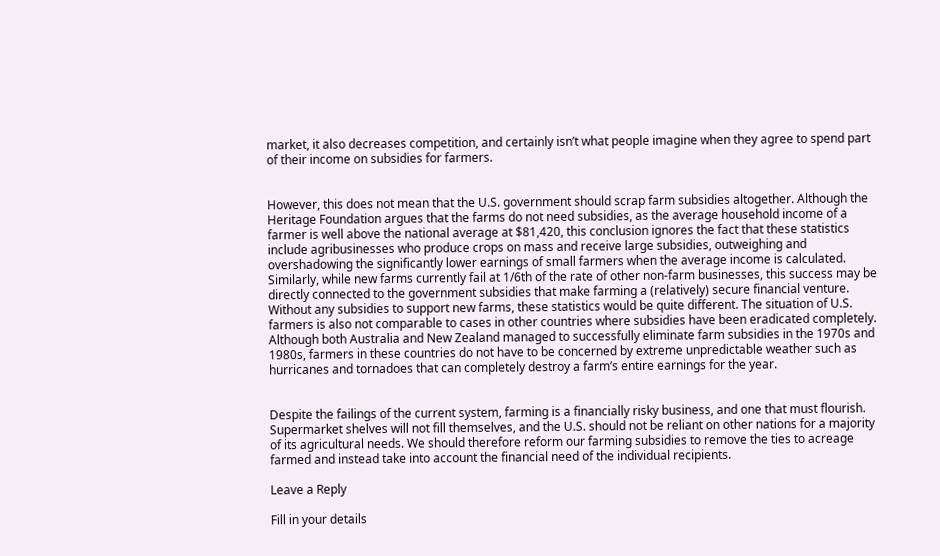market, it also decreases competition, and certainly isn’t what people imagine when they agree to spend part of their income on subsidies for farmers.


However, this does not mean that the U.S. government should scrap farm subsidies altogether. Although the Heritage Foundation argues that the farms do not need subsidies, as the average household income of a farmer is well above the national average at $81,420, this conclusion ignores the fact that these statistics include agribusinesses who produce crops on mass and receive large subsidies, outweighing and overshadowing the significantly lower earnings of small farmers when the average income is calculated. Similarly, while new farms currently fail at 1/6th of the rate of other non-farm businesses, this success may be directly connected to the government subsidies that make farming a (relatively) secure financial venture. Without any subsidies to support new farms, these statistics would be quite different. The situation of U.S. farmers is also not comparable to cases in other countries where subsidies have been eradicated completely. Although both Australia and New Zealand managed to successfully eliminate farm subsidies in the 1970s and 1980s, farmers in these countries do not have to be concerned by extreme unpredictable weather such as hurricanes and tornadoes that can completely destroy a farm’s entire earnings for the year.


Despite the failings of the current system, farming is a financially risky business, and one that must flourish. Supermarket shelves will not fill themselves, and the U.S. should not be reliant on other nations for a majority of its agricultural needs. We should therefore reform our farming subsidies to remove the ties to acreage farmed and instead take into account the financial need of the individual recipients.

Leave a Reply

Fill in your details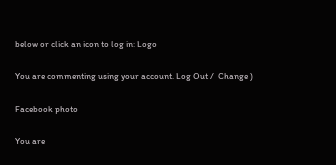below or click an icon to log in: Logo

You are commenting using your account. Log Out /  Change )

Facebook photo

You are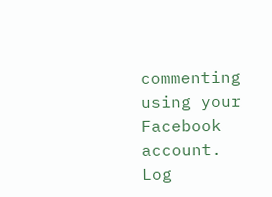commenting using your Facebook account. Log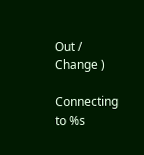Out /  Change )

Connecting to %s